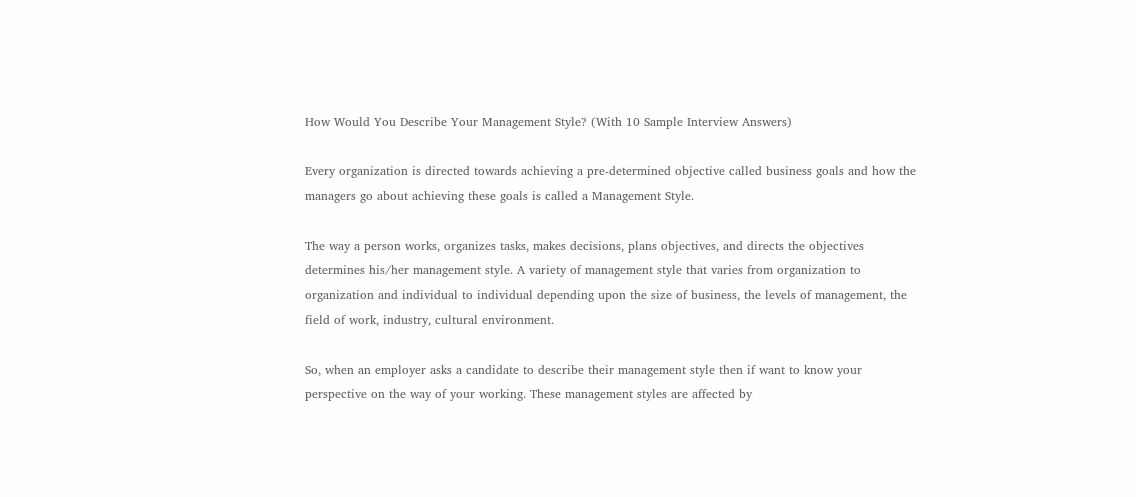How Would You Describe Your Management Style? (With 10 Sample Interview Answers)

Every organization is directed towards achieving a pre-determined objective called business goals and how the managers go about achieving these goals is called a Management Style.

The way a person works, organizes tasks, makes decisions, plans objectives, and directs the objectives determines his/her management style. A variety of management style that varies from organization to organization and individual to individual depending upon the size of business, the levels of management, the field of work, industry, cultural environment.

So, when an employer asks a candidate to describe their management style then if want to know your perspective on the way of your working. These management styles are affected by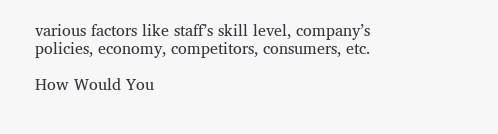various factors like staff’s skill level, company’s policies, economy, competitors, consumers, etc.

How Would You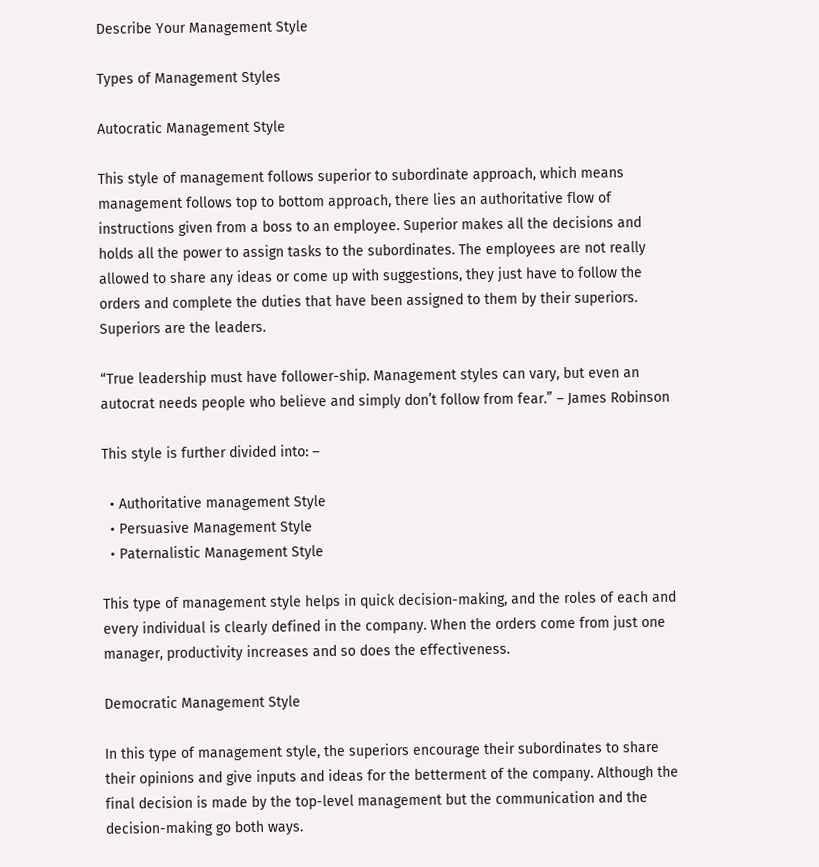Describe Your Management Style

Types of Management Styles

Autocratic Management Style

This style of management follows superior to subordinate approach, which means management follows top to bottom approach, there lies an authoritative flow of instructions given from a boss to an employee. Superior makes all the decisions and holds all the power to assign tasks to the subordinates. The employees are not really allowed to share any ideas or come up with suggestions, they just have to follow the orders and complete the duties that have been assigned to them by their superiors. Superiors are the leaders.

“True leadership must have follower-ship. Management styles can vary, but even an autocrat needs people who believe and simply don’t follow from fear.” – James Robinson

This style is further divided into: –

  • Authoritative management Style
  • Persuasive Management Style
  • Paternalistic Management Style

This type of management style helps in quick decision-making, and the roles of each and every individual is clearly defined in the company. When the orders come from just one manager, productivity increases and so does the effectiveness.

Democratic Management Style

In this type of management style, the superiors encourage their subordinates to share their opinions and give inputs and ideas for the betterment of the company. Although the final decision is made by the top-level management but the communication and the decision-making go both ways.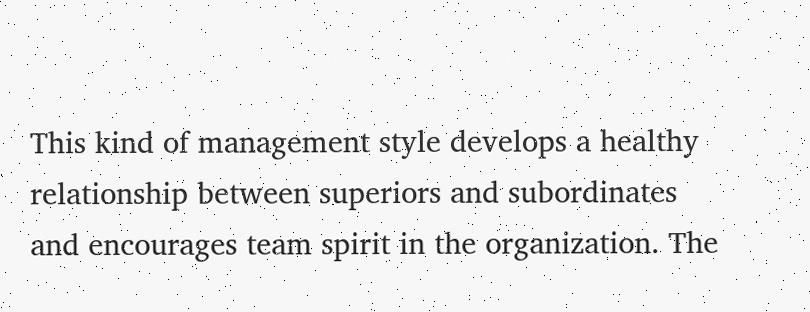This kind of management style develops a healthy relationship between superiors and subordinates and encourages team spirit in the organization. The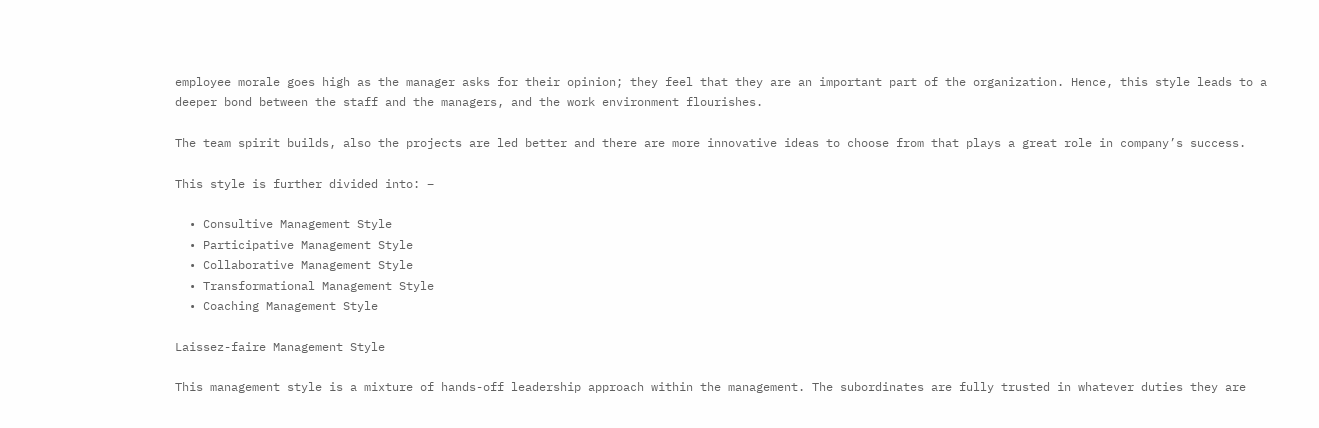employee morale goes high as the manager asks for their opinion; they feel that they are an important part of the organization. Hence, this style leads to a deeper bond between the staff and the managers, and the work environment flourishes.

The team spirit builds, also the projects are led better and there are more innovative ideas to choose from that plays a great role in company’s success.

This style is further divided into: –

  • Consultive Management Style
  • Participative Management Style
  • Collaborative Management Style
  • Transformational Management Style
  • Coaching Management Style

Laissez-faire Management Style

This management style is a mixture of hands-off leadership approach within the management. The subordinates are fully trusted in whatever duties they are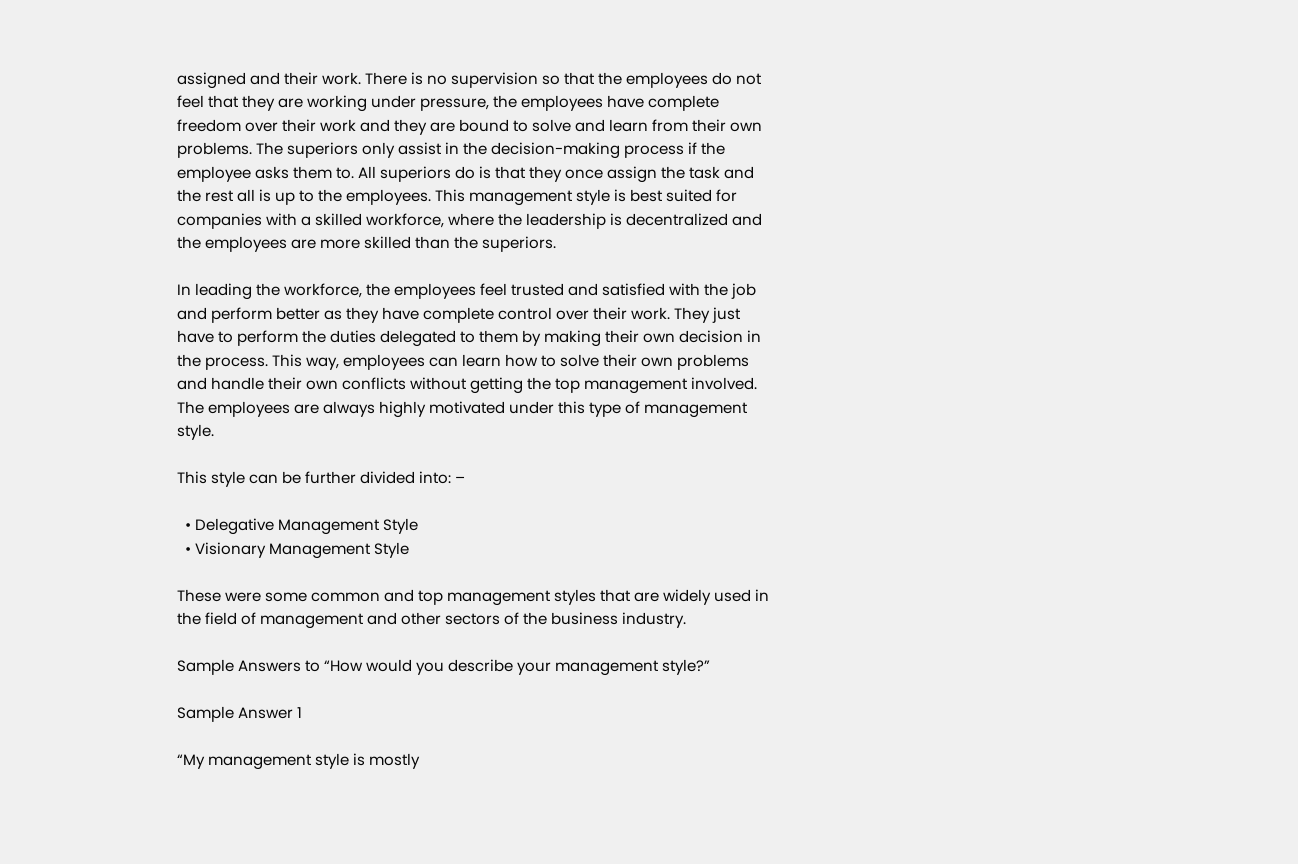assigned and their work. There is no supervision so that the employees do not feel that they are working under pressure, the employees have complete freedom over their work and they are bound to solve and learn from their own problems. The superiors only assist in the decision-making process if the employee asks them to. All superiors do is that they once assign the task and the rest all is up to the employees. This management style is best suited for companies with a skilled workforce, where the leadership is decentralized and the employees are more skilled than the superiors.

In leading the workforce, the employees feel trusted and satisfied with the job and perform better as they have complete control over their work. They just have to perform the duties delegated to them by making their own decision in the process. This way, employees can learn how to solve their own problems and handle their own conflicts without getting the top management involved. The employees are always highly motivated under this type of management style.

This style can be further divided into: –

  • Delegative Management Style
  • Visionary Management Style

These were some common and top management styles that are widely used in the field of management and other sectors of the business industry.

Sample Answers to “How would you describe your management style?”

Sample Answer 1

“My management style is mostly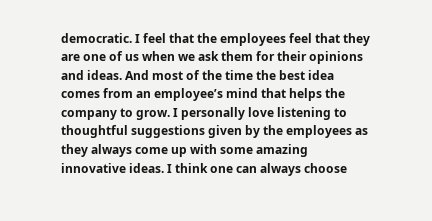democratic. I feel that the employees feel that they are one of us when we ask them for their opinions and ideas. And most of the time the best idea comes from an employee’s mind that helps the company to grow. I personally love listening to thoughtful suggestions given by the employees as they always come up with some amazing innovative ideas. I think one can always choose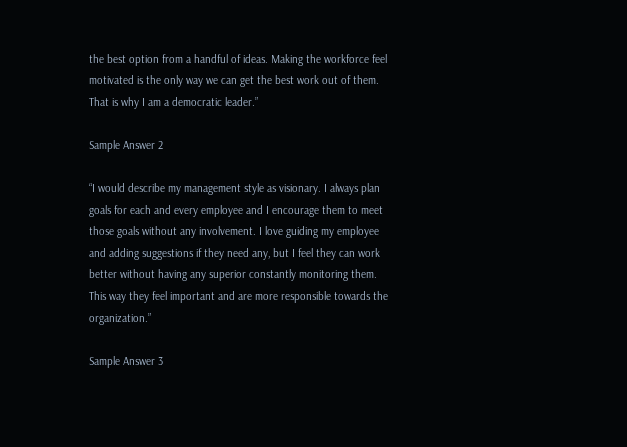the best option from a handful of ideas. Making the workforce feel motivated is the only way we can get the best work out of them. That is why I am a democratic leader.”

Sample Answer 2

“I would describe my management style as visionary. I always plan goals for each and every employee and I encourage them to meet those goals without any involvement. I love guiding my employee and adding suggestions if they need any, but I feel they can work better without having any superior constantly monitoring them. This way they feel important and are more responsible towards the organization.”

Sample Answer 3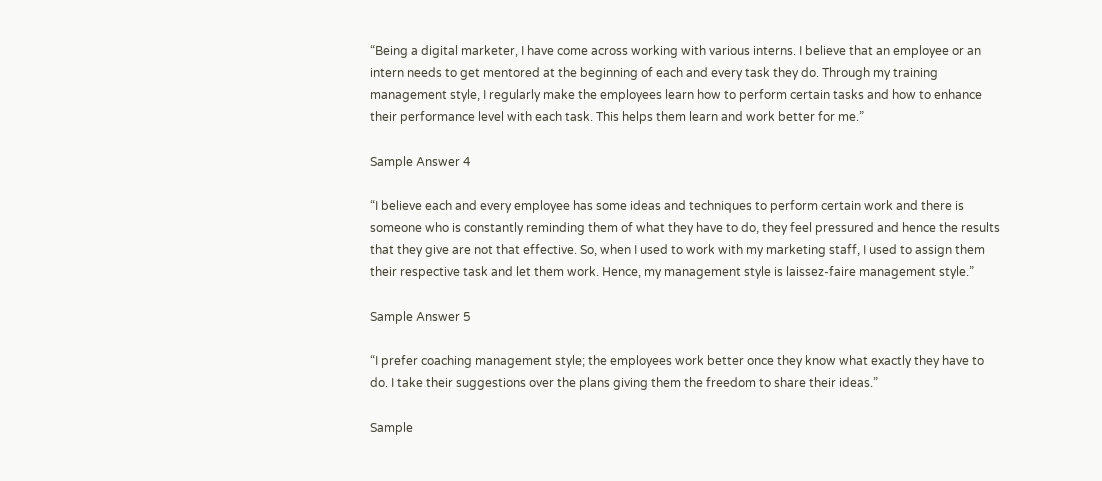“Being a digital marketer, I have come across working with various interns. I believe that an employee or an intern needs to get mentored at the beginning of each and every task they do. Through my training management style, I regularly make the employees learn how to perform certain tasks and how to enhance their performance level with each task. This helps them learn and work better for me.”

Sample Answer 4

“I believe each and every employee has some ideas and techniques to perform certain work and there is someone who is constantly reminding them of what they have to do, they feel pressured and hence the results that they give are not that effective. So, when I used to work with my marketing staff, I used to assign them their respective task and let them work. Hence, my management style is laissez-faire management style.”

Sample Answer 5

“I prefer coaching management style; the employees work better once they know what exactly they have to do. I take their suggestions over the plans giving them the freedom to share their ideas.”

Sample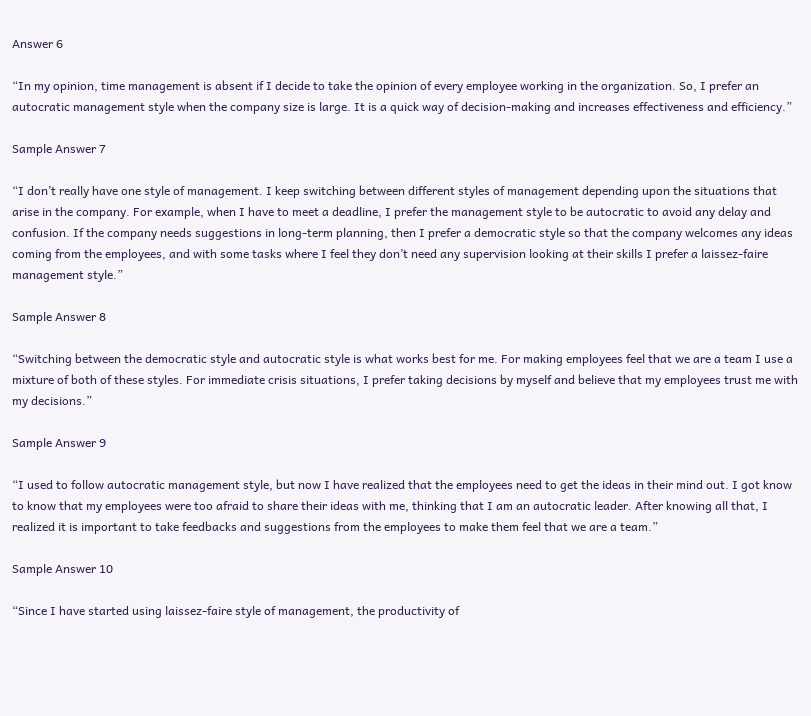Answer 6

“In my opinion, time management is absent if I decide to take the opinion of every employee working in the organization. So, I prefer an autocratic management style when the company size is large. It is a quick way of decision-making and increases effectiveness and efficiency.”

Sample Answer 7

“I don’t really have one style of management. I keep switching between different styles of management depending upon the situations that arise in the company. For example, when I have to meet a deadline, I prefer the management style to be autocratic to avoid any delay and confusion. If the company needs suggestions in long-term planning, then I prefer a democratic style so that the company welcomes any ideas coming from the employees, and with some tasks where I feel they don’t need any supervision looking at their skills I prefer a laissez-faire management style.”

Sample Answer 8

“Switching between the democratic style and autocratic style is what works best for me. For making employees feel that we are a team I use a mixture of both of these styles. For immediate crisis situations, I prefer taking decisions by myself and believe that my employees trust me with my decisions.”

Sample Answer 9

“I used to follow autocratic management style, but now I have realized that the employees need to get the ideas in their mind out. I got know to know that my employees were too afraid to share their ideas with me, thinking that I am an autocratic leader. After knowing all that, I realized it is important to take feedbacks and suggestions from the employees to make them feel that we are a team.”

Sample Answer 10

“Since I have started using laissez-faire style of management, the productivity of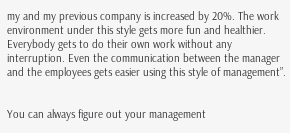my and my previous company is increased by 20%. The work environment under this style gets more fun and healthier. Everybody gets to do their own work without any interruption. Even the communication between the manager and the employees gets easier using this style of management”.


You can always figure out your management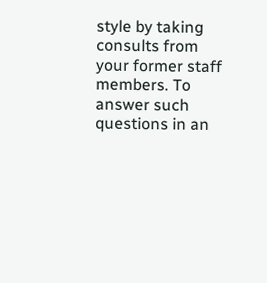style by taking consults from your former staff members. To answer such questions in an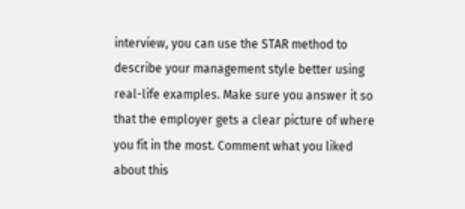interview, you can use the STAR method to describe your management style better using real-life examples. Make sure you answer it so that the employer gets a clear picture of where you fit in the most. Comment what you liked about this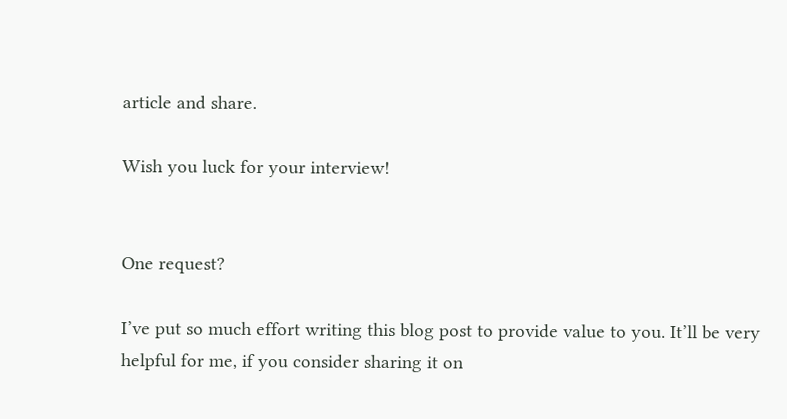article and share.

Wish you luck for your interview!


One request?

I’ve put so much effort writing this blog post to provide value to you. It’ll be very helpful for me, if you consider sharing it on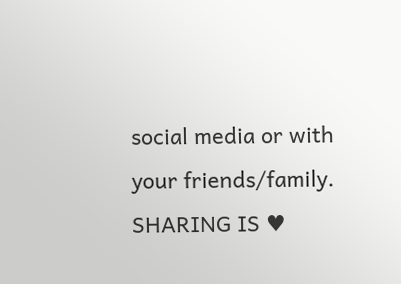social media or with your friends/family. SHARING IS ♥